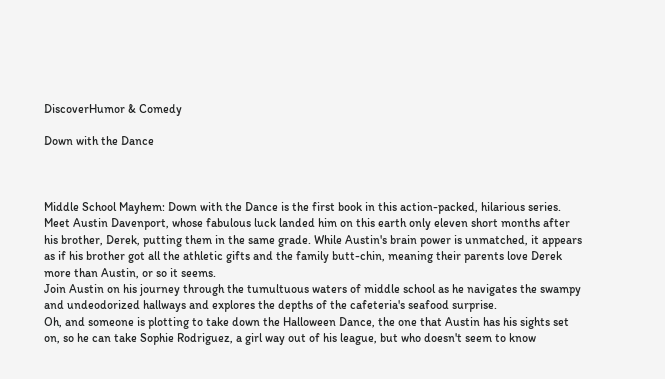DiscoverHumor & Comedy

Down with the Dance



Middle School Mayhem: Down with the Dance is the first book in this action-packed, hilarious series.
Meet Austin Davenport, whose fabulous luck landed him on this earth only eleven short months after his brother, Derek, putting them in the same grade. While Austin's brain power is unmatched, it appears as if his brother got all the athletic gifts and the family butt-chin, meaning their parents love Derek more than Austin, or so it seems.
Join Austin on his journey through the tumultuous waters of middle school as he navigates the swampy and undeodorized hallways and explores the depths of the cafeteria's seafood surprise.
Oh, and someone is plotting to take down the Halloween Dance, the one that Austin has his sights set on, so he can take Sophie Rodriguez, a girl way out of his league, but who doesn't seem to know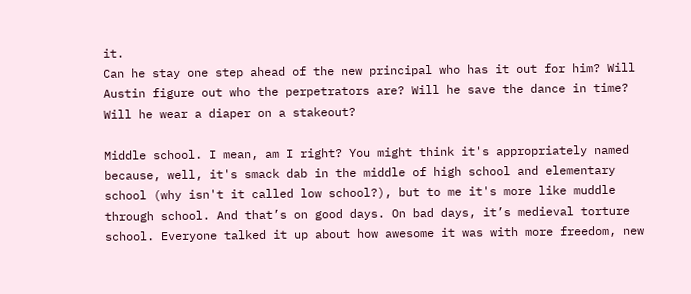it.
Can he stay one step ahead of the new principal who has it out for him? Will Austin figure out who the perpetrators are? Will he save the dance in time? Will he wear a diaper on a stakeout?

Middle school. I mean, am I right? You might think it's appropriately named because, well, it's smack dab in the middle of high school and elementary school (why isn't it called low school?), but to me it's more like muddle through school. And that’s on good days. On bad days, it’s medieval torture school. Everyone talked it up about how awesome it was with more freedom, new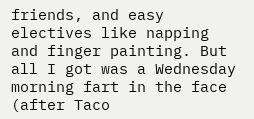friends, and easy electives like napping and finger painting. But all I got was a Wednesday morning fart in the face (after Taco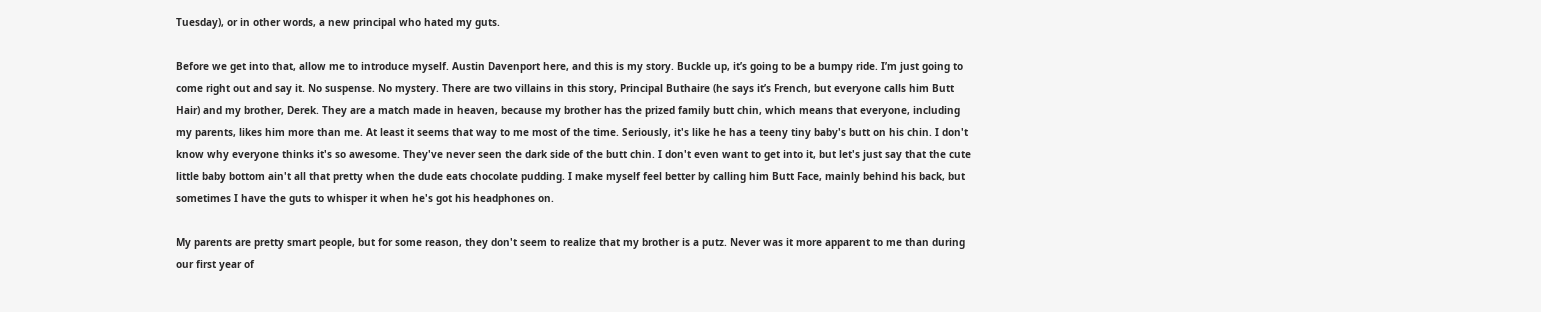Tuesday), or in other words, a new principal who hated my guts.

Before we get into that, allow me to introduce myself. Austin Davenport here, and this is my story. Buckle up, it’s going to be a bumpy ride. I’m just going to come right out and say it. No suspense. No mystery. There are two villains in this story, Principal Buthaire (he says it’s French, but everyone calls him Butt Hair) and my brother, Derek. They are a match made in heaven, because my brother has the prized family butt chin, which means that everyone, including my parents, likes him more than me. At least it seems that way to me most of the time. Seriously, it's like he has a teeny tiny baby's butt on his chin. I don't know why everyone thinks it's so awesome. They've never seen the dark side of the butt chin. I don't even want to get into it, but let's just say that the cute little baby bottom ain't all that pretty when the dude eats chocolate pudding. I make myself feel better by calling him Butt Face, mainly behind his back, but sometimes I have the guts to whisper it when he's got his headphones on.

My parents are pretty smart people, but for some reason, they don't seem to realize that my brother is a putz. Never was it more apparent to me than during our first year of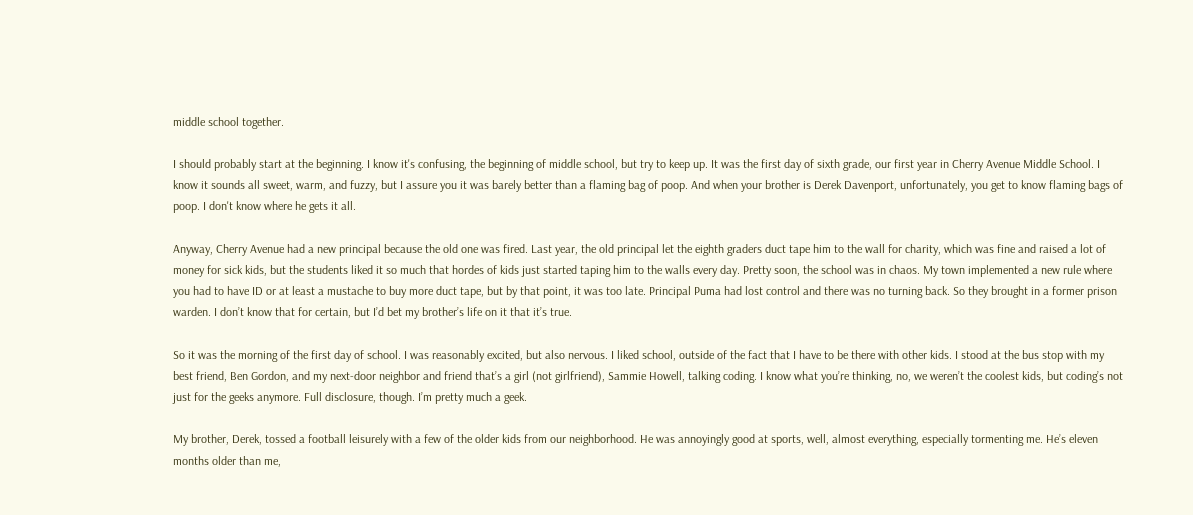middle school together.

I should probably start at the beginning. I know it's confusing, the beginning of middle school, but try to keep up. It was the first day of sixth grade, our first year in Cherry Avenue Middle School. I know it sounds all sweet, warm, and fuzzy, but I assure you it was barely better than a flaming bag of poop. And when your brother is Derek Davenport, unfortunately, you get to know flaming bags of poop. I don't know where he gets it all.

Anyway, Cherry Avenue had a new principal because the old one was fired. Last year, the old principal let the eighth graders duct tape him to the wall for charity, which was fine and raised a lot of money for sick kids, but the students liked it so much that hordes of kids just started taping him to the walls every day. Pretty soon, the school was in chaos. My town implemented a new rule where you had to have ID or at least a mustache to buy more duct tape, but by that point, it was too late. Principal Puma had lost control and there was no turning back. So they brought in a former prison warden. I don’t know that for certain, but I’d bet my brother’s life on it that it’s true.

So it was the morning of the first day of school. I was reasonably excited, but also nervous. I liked school, outside of the fact that I have to be there with other kids. I stood at the bus stop with my best friend, Ben Gordon, and my next-door neighbor and friend that’s a girl (not girlfriend), Sammie Howell, talking coding. I know what you’re thinking, no, we weren’t the coolest kids, but coding’s not just for the geeks anymore. Full disclosure, though. I’m pretty much a geek.

My brother, Derek, tossed a football leisurely with a few of the older kids from our neighborhood. He was annoyingly good at sports, well, almost everything, especially tormenting me. He’s eleven months older than me,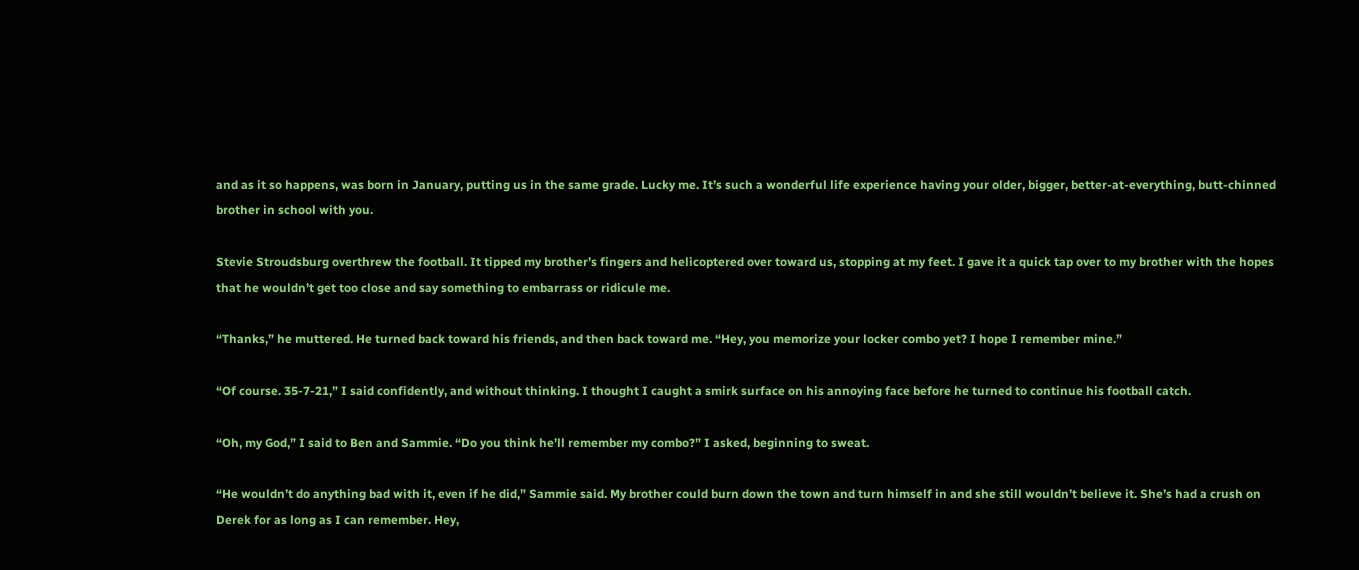and as it so happens, was born in January, putting us in the same grade. Lucky me. It’s such a wonderful life experience having your older, bigger, better-at-everything, butt-chinned brother in school with you.

Stevie Stroudsburg overthrew the football. It tipped my brother’s fingers and helicoptered over toward us, stopping at my feet. I gave it a quick tap over to my brother with the hopes that he wouldn’t get too close and say something to embarrass or ridicule me.

“Thanks,” he muttered. He turned back toward his friends, and then back toward me. “Hey, you memorize your locker combo yet? I hope I remember mine.”

“Of course. 35-7-21,” I said confidently, and without thinking. I thought I caught a smirk surface on his annoying face before he turned to continue his football catch.

“Oh, my God,” I said to Ben and Sammie. “Do you think he’ll remember my combo?” I asked, beginning to sweat.

“He wouldn’t do anything bad with it, even if he did,” Sammie said. My brother could burn down the town and turn himself in and she still wouldn’t believe it. She’s had a crush on Derek for as long as I can remember. Hey,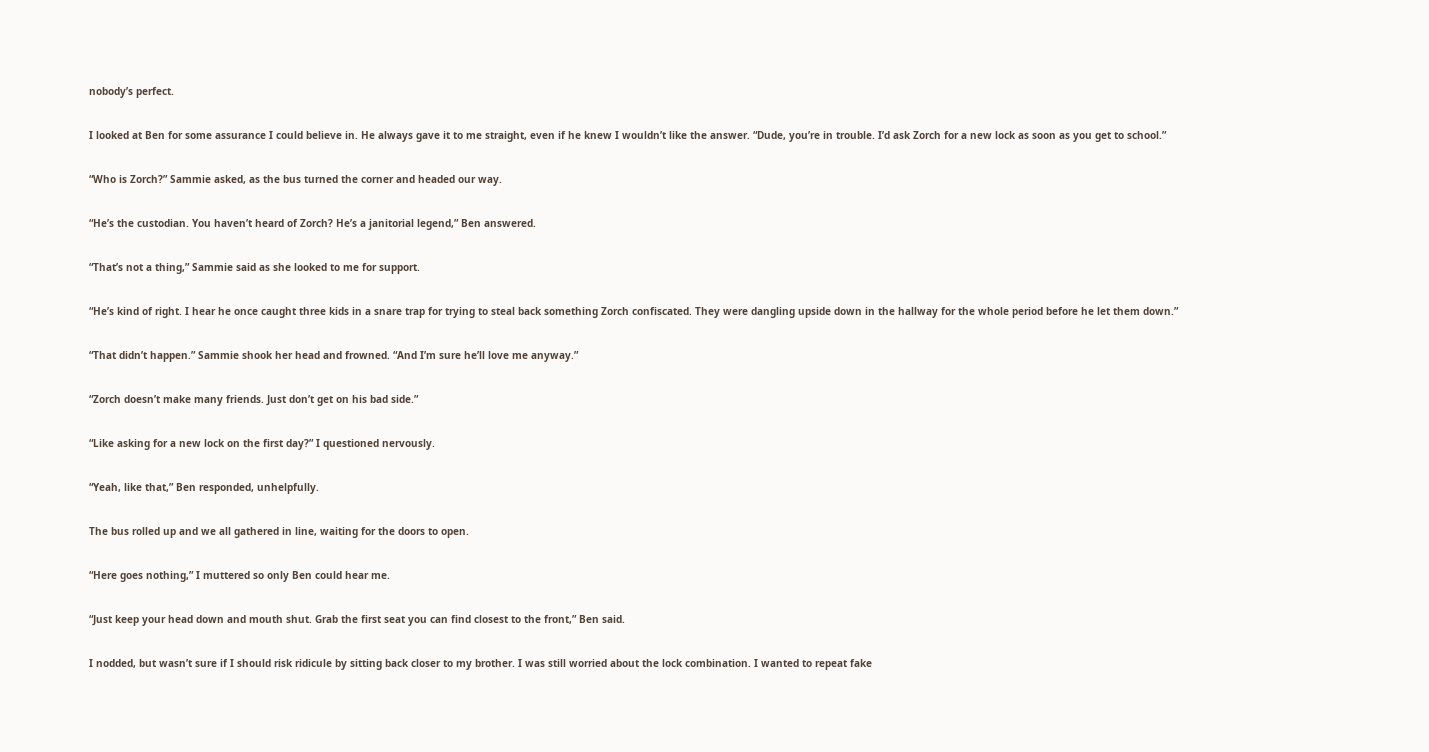nobody’s perfect.

I looked at Ben for some assurance I could believe in. He always gave it to me straight, even if he knew I wouldn’t like the answer. “Dude, you’re in trouble. I’d ask Zorch for a new lock as soon as you get to school.”

“Who is Zorch?” Sammie asked, as the bus turned the corner and headed our way.

“He’s the custodian. You haven’t heard of Zorch? He’s a janitorial legend,” Ben answered.

“That’s not a thing,” Sammie said as she looked to me for support.

“He’s kind of right. I hear he once caught three kids in a snare trap for trying to steal back something Zorch confiscated. They were dangling upside down in the hallway for the whole period before he let them down.”

“That didn’t happen.” Sammie shook her head and frowned. “And I’m sure he’ll love me anyway.”

“Zorch doesn’t make many friends. Just don’t get on his bad side.”

“Like asking for a new lock on the first day?” I questioned nervously.

“Yeah, like that,” Ben responded, unhelpfully.

The bus rolled up and we all gathered in line, waiting for the doors to open.

“Here goes nothing,” I muttered so only Ben could hear me.

“Just keep your head down and mouth shut. Grab the first seat you can find closest to the front,” Ben said.

I nodded, but wasn’t sure if I should risk ridicule by sitting back closer to my brother. I was still worried about the lock combination. I wanted to repeat fake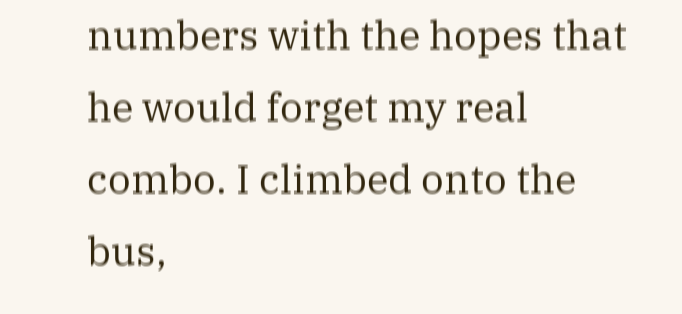numbers with the hopes that he would forget my real combo. I climbed onto the bus,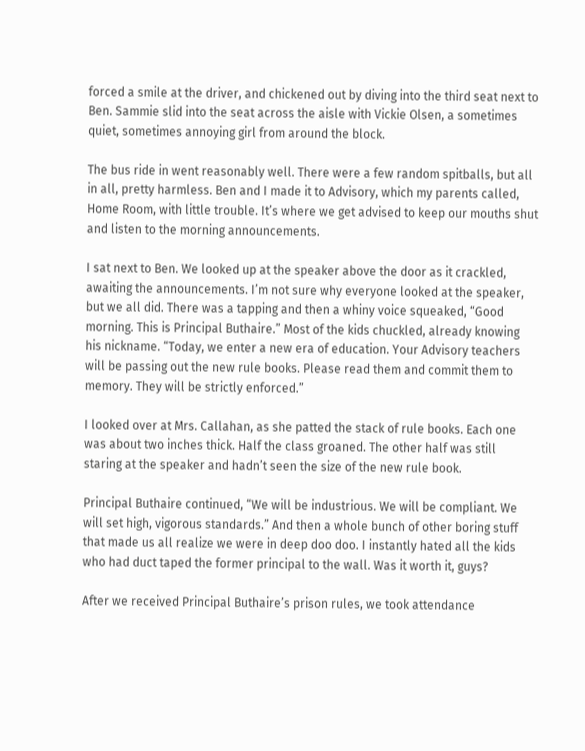forced a smile at the driver, and chickened out by diving into the third seat next to Ben. Sammie slid into the seat across the aisle with Vickie Olsen, a sometimes quiet, sometimes annoying girl from around the block.

The bus ride in went reasonably well. There were a few random spitballs, but all in all, pretty harmless. Ben and I made it to Advisory, which my parents called, Home Room, with little trouble. It’s where we get advised to keep our mouths shut and listen to the morning announcements.

I sat next to Ben. We looked up at the speaker above the door as it crackled, awaiting the announcements. I’m not sure why everyone looked at the speaker, but we all did. There was a tapping and then a whiny voice squeaked, “Good morning. This is Principal Buthaire.” Most of the kids chuckled, already knowing his nickname. “Today, we enter a new era of education. Your Advisory teachers will be passing out the new rule books. Please read them and commit them to memory. They will be strictly enforced.”

I looked over at Mrs. Callahan, as she patted the stack of rule books. Each one was about two inches thick. Half the class groaned. The other half was still staring at the speaker and hadn’t seen the size of the new rule book.

Principal Buthaire continued, “We will be industrious. We will be compliant. We will set high, vigorous standards.” And then a whole bunch of other boring stuff that made us all realize we were in deep doo doo. I instantly hated all the kids who had duct taped the former principal to the wall. Was it worth it, guys?

After we received Principal Buthaire’s prison rules, we took attendance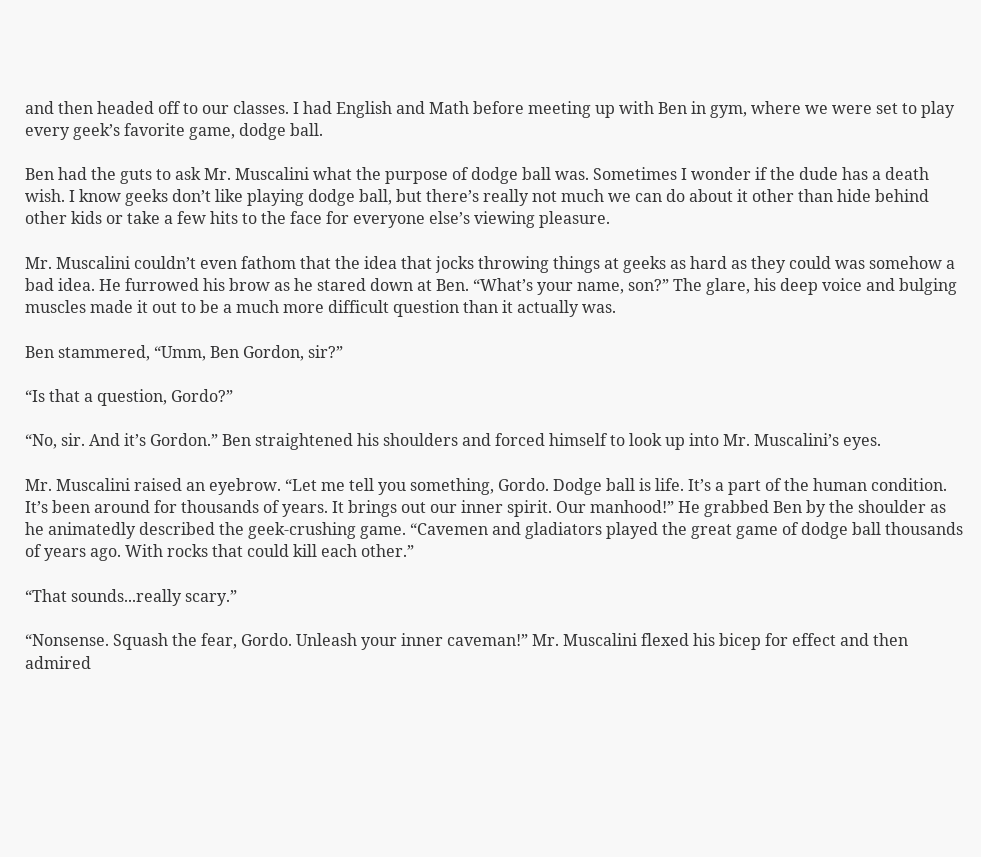and then headed off to our classes. I had English and Math before meeting up with Ben in gym, where we were set to play every geek’s favorite game, dodge ball.

Ben had the guts to ask Mr. Muscalini what the purpose of dodge ball was. Sometimes I wonder if the dude has a death wish. I know geeks don’t like playing dodge ball, but there’s really not much we can do about it other than hide behind other kids or take a few hits to the face for everyone else’s viewing pleasure.

Mr. Muscalini couldn’t even fathom that the idea that jocks throwing things at geeks as hard as they could was somehow a bad idea. He furrowed his brow as he stared down at Ben. “What’s your name, son?” The glare, his deep voice and bulging muscles made it out to be a much more difficult question than it actually was.

Ben stammered, “Umm, Ben Gordon, sir?”

“Is that a question, Gordo?”

“No, sir. And it’s Gordon.” Ben straightened his shoulders and forced himself to look up into Mr. Muscalini’s eyes.

Mr. Muscalini raised an eyebrow. “Let me tell you something, Gordo. Dodge ball is life. It’s a part of the human condition. It’s been around for thousands of years. It brings out our inner spirit. Our manhood!” He grabbed Ben by the shoulder as he animatedly described the geek-crushing game. “Cavemen and gladiators played the great game of dodge ball thousands of years ago. With rocks that could kill each other.”

“That sounds...really scary.”

“Nonsense. Squash the fear, Gordo. Unleash your inner caveman!” Mr. Muscalini flexed his bicep for effect and then admired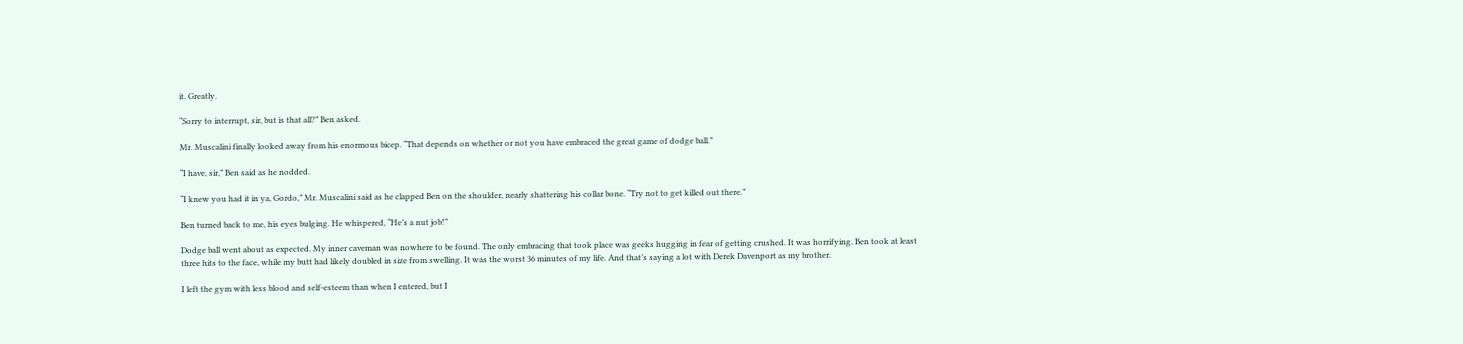it. Greatly.

“Sorry to interrupt, sir, but is that all?” Ben asked.

Mr. Muscalini finally looked away from his enormous bicep. “That depends on whether or not you have embraced the great game of dodge ball.”

“I have, sir,” Ben said as he nodded.

“I knew you had it in ya, Gordo,” Mr. Muscalini said as he clapped Ben on the shoulder, nearly shattering his collar bone. “Try not to get killed out there.”

Ben turned back to me, his eyes bulging. He whispered, “He’s a nut job!”

Dodge ball went about as expected. My inner caveman was nowhere to be found. The only embracing that took place was geeks hugging in fear of getting crushed. It was horrifying. Ben took at least three hits to the face, while my butt had likely doubled in size from swelling. It was the worst 36 minutes of my life. And that’s saying a lot with Derek Davenport as my brother.

I left the gym with less blood and self-esteem than when I entered, but I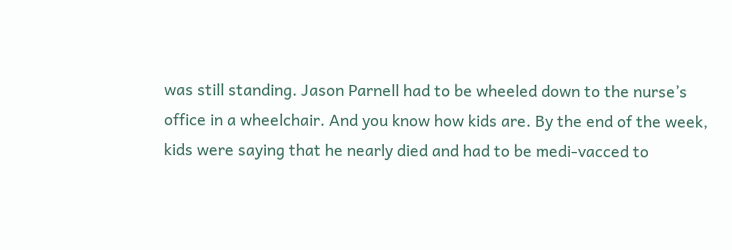was still standing. Jason Parnell had to be wheeled down to the nurse’s office in a wheelchair. And you know how kids are. By the end of the week, kids were saying that he nearly died and had to be medi-vacced to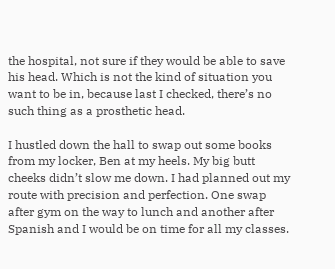the hospital, not sure if they would be able to save his head. Which is not the kind of situation you want to be in, because last I checked, there’s no such thing as a prosthetic head.

I hustled down the hall to swap out some books from my locker, Ben at my heels. My big butt cheeks didn’t slow me down. I had planned out my route with precision and perfection. One swap after gym on the way to lunch and another after Spanish and I would be on time for all my classes.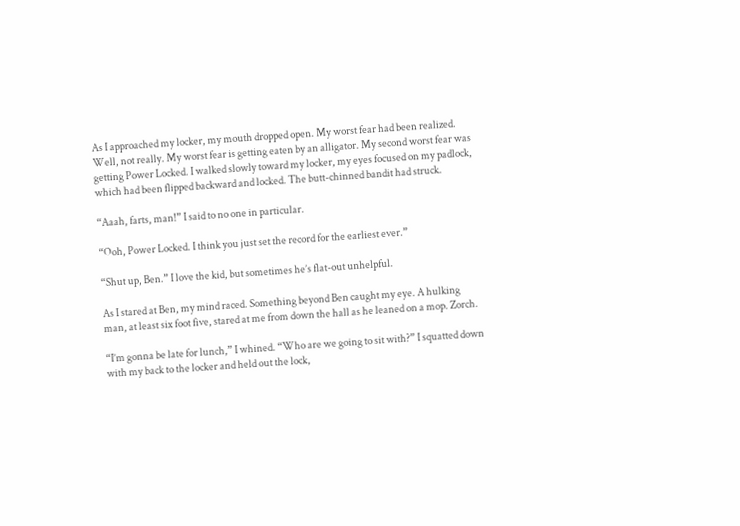As I approached my locker, my mouth dropped open. My worst fear had been realized. Well, not really. My worst fear is getting eaten by an alligator. My second worst fear was getting Power Locked. I walked slowly toward my locker, my eyes focused on my padlock, which had been flipped backward and locked. The butt-chinned bandit had struck.

“Aaah, farts, man!” I said to no one in particular.

“Ooh, Power Locked. I think you just set the record for the earliest ever.”

“Shut up, Ben.” I love the kid, but sometimes he’s flat-out unhelpful.

As I stared at Ben, my mind raced. Something beyond Ben caught my eye. A hulking man, at least six foot five, stared at me from down the hall as he leaned on a mop. Zorch.

“I’m gonna be late for lunch,” I whined. “Who are we going to sit with?” I squatted down with my back to the locker and held out the lock,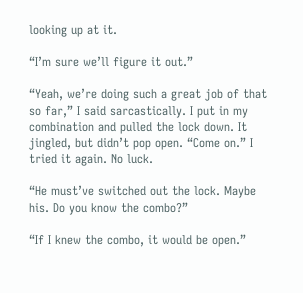looking up at it.

“I’m sure we’ll figure it out.”

“Yeah, we’re doing such a great job of that so far,” I said sarcastically. I put in my combination and pulled the lock down. It jingled, but didn’t pop open. “Come on.” I tried it again. No luck.

“He must’ve switched out the lock. Maybe his. Do you know the combo?”

“If I knew the combo, it would be open.”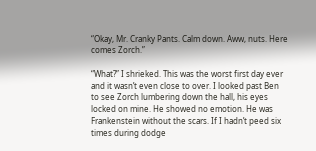“Okay, Mr. Cranky Pants. Calm down. Aww, nuts. Here comes Zorch.”

“What?” I shrieked. This was the worst first day ever and it wasn’t even close to over. I looked past Ben to see Zorch lumbering down the hall, his eyes locked on mine. He showed no emotion. He was Frankenstein without the scars. If I hadn’t peed six times during dodge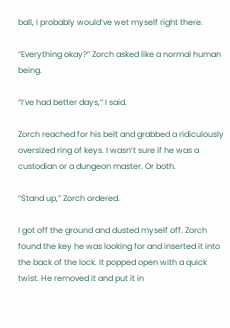ball, I probably would’ve wet myself right there.

“Everything okay?” Zorch asked like a normal human being.

“I’ve had better days,” I said.

Zorch reached for his belt and grabbed a ridiculously oversized ring of keys. I wasn’t sure if he was a custodian or a dungeon master. Or both.

“Stand up,” Zorch ordered.

I got off the ground and dusted myself off. Zorch found the key he was looking for and inserted it into the back of the lock. It popped open with a quick twist. He removed it and put it in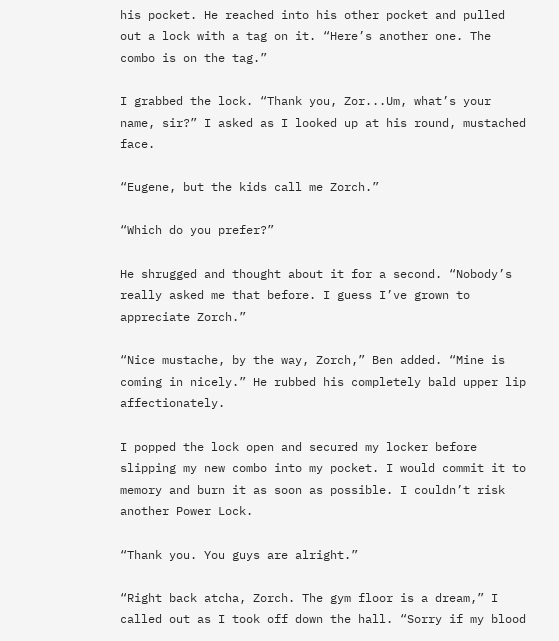his pocket. He reached into his other pocket and pulled out a lock with a tag on it. “Here’s another one. The combo is on the tag.”

I grabbed the lock. “Thank you, Zor...Um, what’s your name, sir?” I asked as I looked up at his round, mustached face.

“Eugene, but the kids call me Zorch.”

“Which do you prefer?”

He shrugged and thought about it for a second. “Nobody’s really asked me that before. I guess I’ve grown to appreciate Zorch.”

“Nice mustache, by the way, Zorch,” Ben added. “Mine is coming in nicely.” He rubbed his completely bald upper lip affectionately.

I popped the lock open and secured my locker before slipping my new combo into my pocket. I would commit it to memory and burn it as soon as possible. I couldn’t risk another Power Lock.

“Thank you. You guys are alright.”

“Right back atcha, Zorch. The gym floor is a dream,” I called out as I took off down the hall. “Sorry if my blood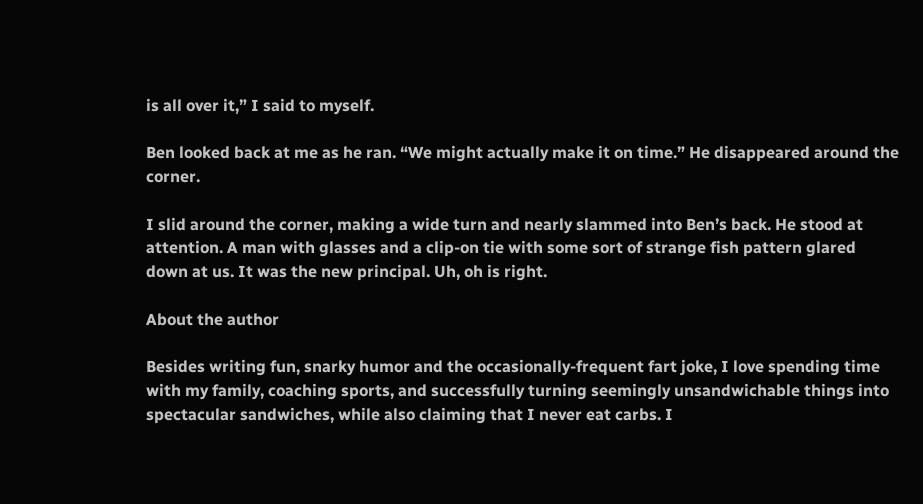is all over it,” I said to myself.

Ben looked back at me as he ran. “We might actually make it on time.” He disappeared around the corner.

I slid around the corner, making a wide turn and nearly slammed into Ben’s back. He stood at attention. A man with glasses and a clip-on tie with some sort of strange fish pattern glared down at us. It was the new principal. Uh, oh is right.

About the author

Besides writing fun, snarky humor and the occasionally-frequent fart joke, I love spending time with my family, coaching sports, and successfully turning seemingly unsandwichable things into spectacular sandwiches, while also claiming that I never eat carbs. I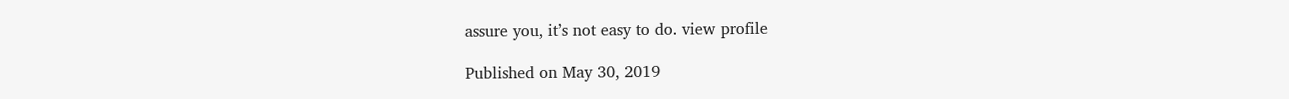assure you, it’s not easy to do. view profile

Published on May 30, 2019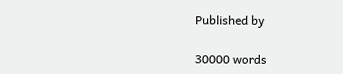Published by

30000 words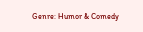Genre: Humor & Comedy